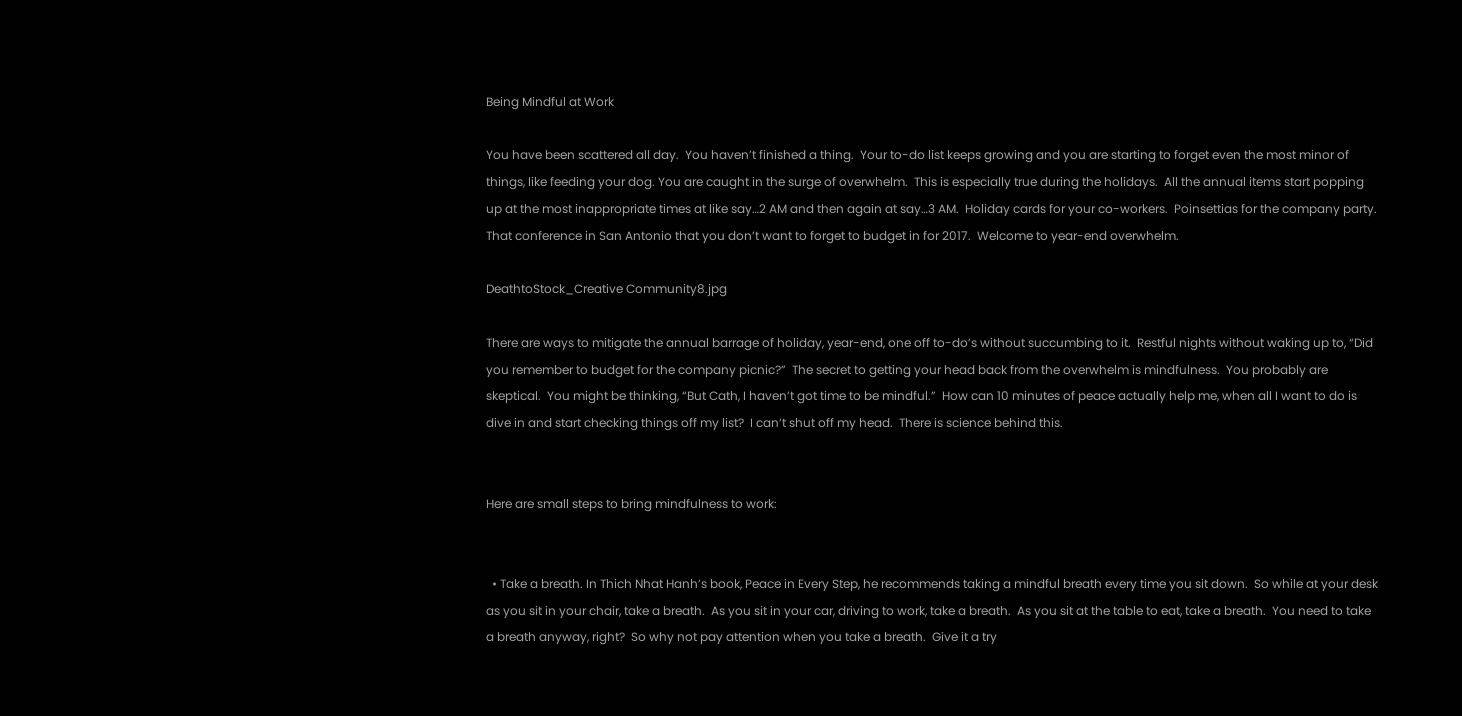Being Mindful at Work

You have been scattered all day.  You haven’t finished a thing.  Your to-do list keeps growing and you are starting to forget even the most minor of things, like feeding your dog. You are caught in the surge of overwhelm.  This is especially true during the holidays.  All the annual items start popping up at the most inappropriate times at like say…2 AM and then again at say…3 AM.  Holiday cards for your co-workers.  Poinsettias for the company party.  That conference in San Antonio that you don’t want to forget to budget in for 2017.  Welcome to year-end overwhelm.

DeathtoStock_Creative Community8.jpg

There are ways to mitigate the annual barrage of holiday, year-end, one off to-do’s without succumbing to it.  Restful nights without waking up to, “Did you remember to budget for the company picnic?”  The secret to getting your head back from the overwhelm is mindfulness.  You probably are skeptical.  You might be thinking, “But Cath, I haven’t got time to be mindful.”  How can 10 minutes of peace actually help me, when all I want to do is dive in and start checking things off my list?  I can’t shut off my head.  There is science behind this.


Here are small steps to bring mindfulness to work:


  • Take a breath. In Thich Nhat Hanh’s book, Peace in Every Step, he recommends taking a mindful breath every time you sit down.  So while at your desk as you sit in your chair, take a breath.  As you sit in your car, driving to work, take a breath.  As you sit at the table to eat, take a breath.  You need to take a breath anyway, right?  So why not pay attention when you take a breath.  Give it a try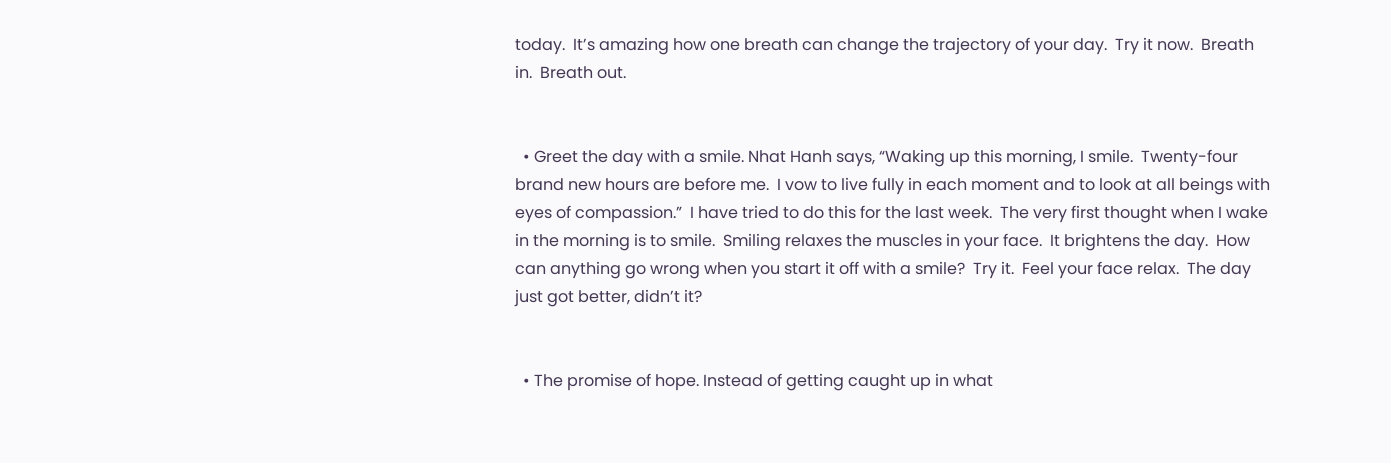today.  It’s amazing how one breath can change the trajectory of your day.  Try it now.  Breath in.  Breath out.


  • Greet the day with a smile. Nhat Hanh says, “Waking up this morning, I smile.  Twenty-four brand new hours are before me.  I vow to live fully in each moment and to look at all beings with eyes of compassion.”  I have tried to do this for the last week.  The very first thought when I wake in the morning is to smile.  Smiling relaxes the muscles in your face.  It brightens the day.  How can anything go wrong when you start it off with a smile?  Try it.  Feel your face relax.  The day just got better, didn’t it?


  • The promise of hope. Instead of getting caught up in what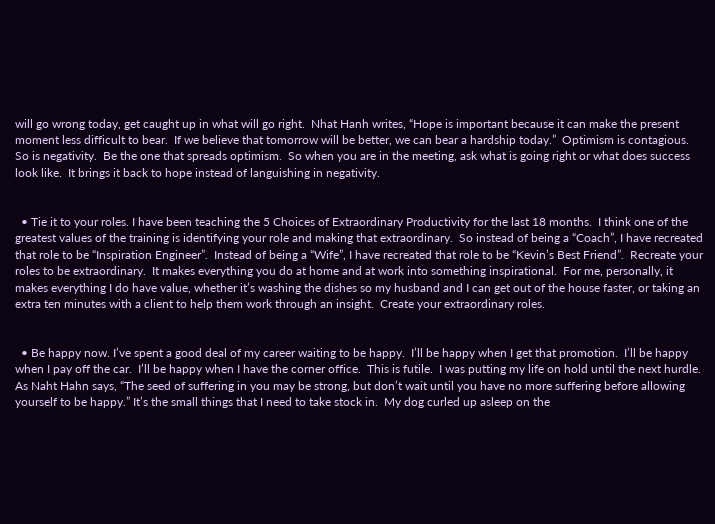will go wrong today, get caught up in what will go right.  Nhat Hanh writes, “Hope is important because it can make the present moment less difficult to bear.  If we believe that tomorrow will be better, we can bear a hardship today.”  Optimism is contagious.  So is negativity.  Be the one that spreads optimism.  So when you are in the meeting, ask what is going right or what does success look like.  It brings it back to hope instead of languishing in negativity.


  • Tie it to your roles. I have been teaching the 5 Choices of Extraordinary Productivity for the last 18 months.  I think one of the greatest values of the training is identifying your role and making that extraordinary.  So instead of being a “Coach”, I have recreated that role to be “Inspiration Engineer”.  Instead of being a “Wife”, I have recreated that role to be “Kevin’s Best Friend”.  Recreate your roles to be extraordinary.  It makes everything you do at home and at work into something inspirational.  For me, personally, it makes everything I do have value, whether it’s washing the dishes so my husband and I can get out of the house faster, or taking an extra ten minutes with a client to help them work through an insight.  Create your extraordinary roles.


  • Be happy now. I’ve spent a good deal of my career waiting to be happy.  I’ll be happy when I get that promotion.  I’ll be happy when I pay off the car.  I’ll be happy when I have the corner office.  This is futile.  I was putting my life on hold until the next hurdle.  As Naht Hahn says, “The seed of suffering in you may be strong, but don’t wait until you have no more suffering before allowing yourself to be happy.” It’s the small things that I need to take stock in.  My dog curled up asleep on the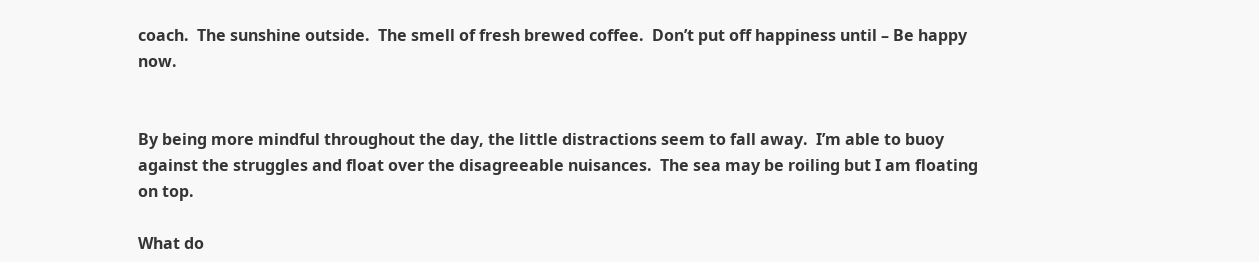coach.  The sunshine outside.  The smell of fresh brewed coffee.  Don’t put off happiness until – Be happy now.


By being more mindful throughout the day, the little distractions seem to fall away.  I’m able to buoy against the struggles and float over the disagreeable nuisances.  The sea may be roiling but I am floating on top.

What do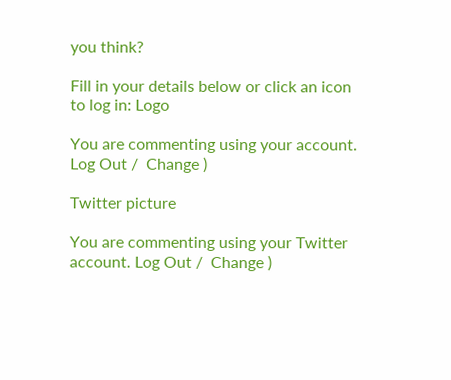you think?

Fill in your details below or click an icon to log in: Logo

You are commenting using your account. Log Out /  Change )

Twitter picture

You are commenting using your Twitter account. Log Out /  Change )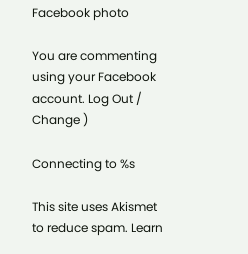Facebook photo

You are commenting using your Facebook account. Log Out /  Change )

Connecting to %s

This site uses Akismet to reduce spam. Learn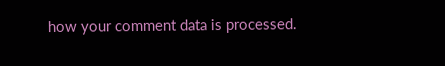how your comment data is processed.